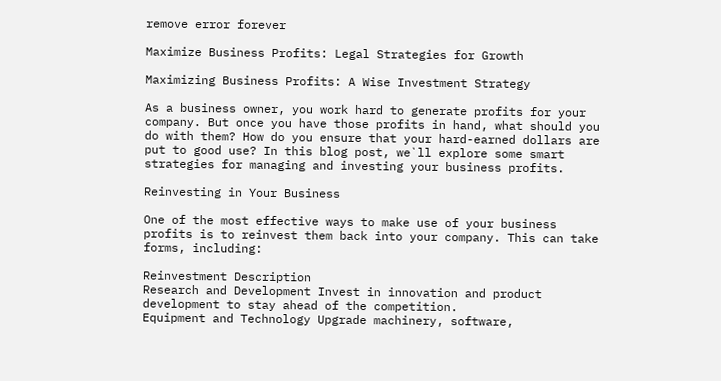remove error forever

Maximize Business Profits: Legal Strategies for Growth

Maximizing Business Profits: A Wise Investment Strategy

As a business owner, you work hard to generate profits for your company. But once you have those profits in hand, what should you do with them? How do you ensure that your hard-earned dollars are put to good use? In this blog post, we`ll explore some smart strategies for managing and investing your business profits.

Reinvesting in Your Business

One of the most effective ways to make use of your business profits is to reinvest them back into your company. This can take forms, including:

Reinvestment Description
Research and Development Invest in innovation and product development to stay ahead of the competition.
Equipment and Technology Upgrade machinery, software,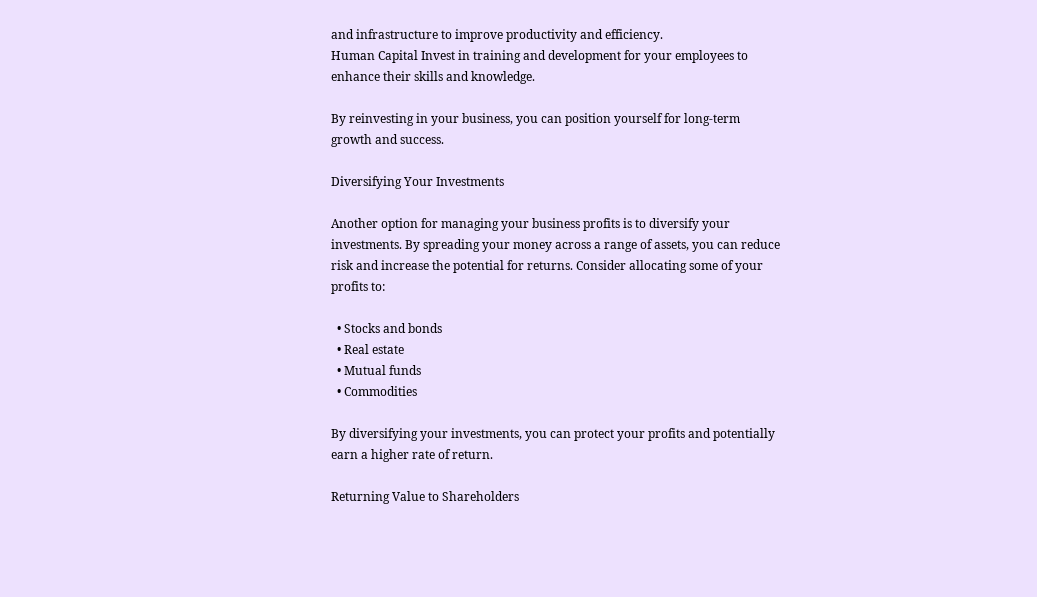and infrastructure to improve productivity and efficiency.
Human Capital Invest in training and development for your employees to enhance their skills and knowledge.

By reinvesting in your business, you can position yourself for long-term growth and success.

Diversifying Your Investments

Another option for managing your business profits is to diversify your investments. By spreading your money across a range of assets, you can reduce risk and increase the potential for returns. Consider allocating some of your profits to:

  • Stocks and bonds
  • Real estate
  • Mutual funds
  • Commodities

By diversifying your investments, you can protect your profits and potentially earn a higher rate of return.

Returning Value to Shareholders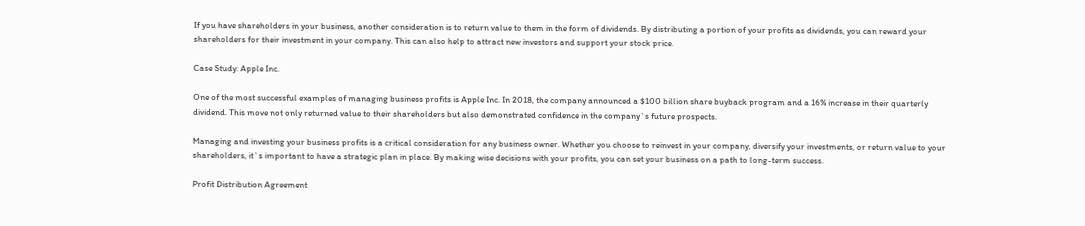If you have shareholders in your business, another consideration is to return value to them in the form of dividends. By distributing a portion of your profits as dividends, you can reward your shareholders for their investment in your company. This can also help to attract new investors and support your stock price.

Case Study: Apple Inc.

One of the most successful examples of managing business profits is Apple Inc. In 2018, the company announced a $100 billion share buyback program and a 16% increase in their quarterly dividend. This move not only returned value to their shareholders but also demonstrated confidence in the company`s future prospects.

Managing and investing your business profits is a critical consideration for any business owner. Whether you choose to reinvest in your company, diversify your investments, or return value to your shareholders, it`s important to have a strategic plan in place. By making wise decisions with your profits, you can set your business on a path to long-term success.

Profit Distribution Agreement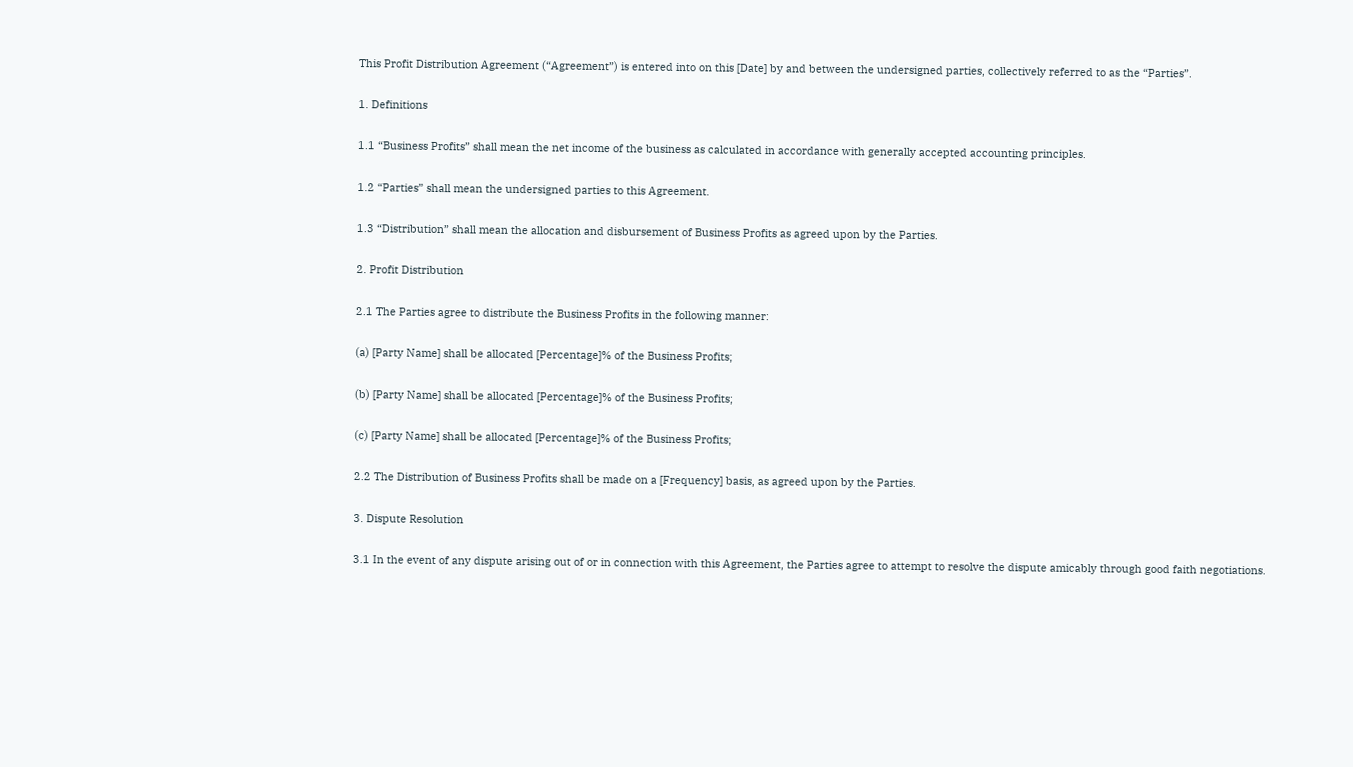This Profit Distribution Agreement (“Agreement”) is entered into on this [Date] by and between the undersigned parties, collectively referred to as the “Parties”.

1. Definitions

1.1 “Business Profits” shall mean the net income of the business as calculated in accordance with generally accepted accounting principles.

1.2 “Parties” shall mean the undersigned parties to this Agreement.

1.3 “Distribution” shall mean the allocation and disbursement of Business Profits as agreed upon by the Parties.

2. Profit Distribution

2.1 The Parties agree to distribute the Business Profits in the following manner:

(a) [Party Name] shall be allocated [Percentage]% of the Business Profits;

(b) [Party Name] shall be allocated [Percentage]% of the Business Profits;

(c) [Party Name] shall be allocated [Percentage]% of the Business Profits;

2.2 The Distribution of Business Profits shall be made on a [Frequency] basis, as agreed upon by the Parties.

3. Dispute Resolution

3.1 In the event of any dispute arising out of or in connection with this Agreement, the Parties agree to attempt to resolve the dispute amicably through good faith negotiations.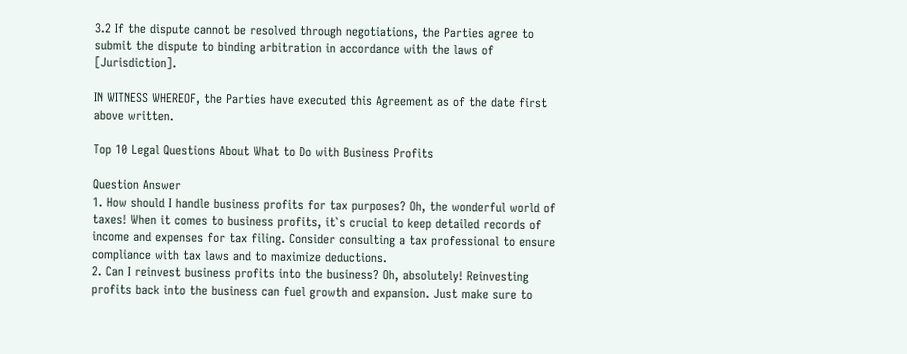3.2 If the dispute cannot be resolved through negotiations, the Parties agree to submit the dispute to binding arbitration in accordance with the laws of [Jurisdiction].

IN WITNESS WHEREOF, the Parties have executed this Agreement as of the date first above written.

Top 10 Legal Questions About What to Do with Business Profits

Question Answer
1. How should I handle business profits for tax purposes? Oh, the wonderful world of taxes! When it comes to business profits, it`s crucial to keep detailed records of income and expenses for tax filing. Consider consulting a tax professional to ensure compliance with tax laws and to maximize deductions.
2. Can I reinvest business profits into the business? Oh, absolutely! Reinvesting profits back into the business can fuel growth and expansion. Just make sure to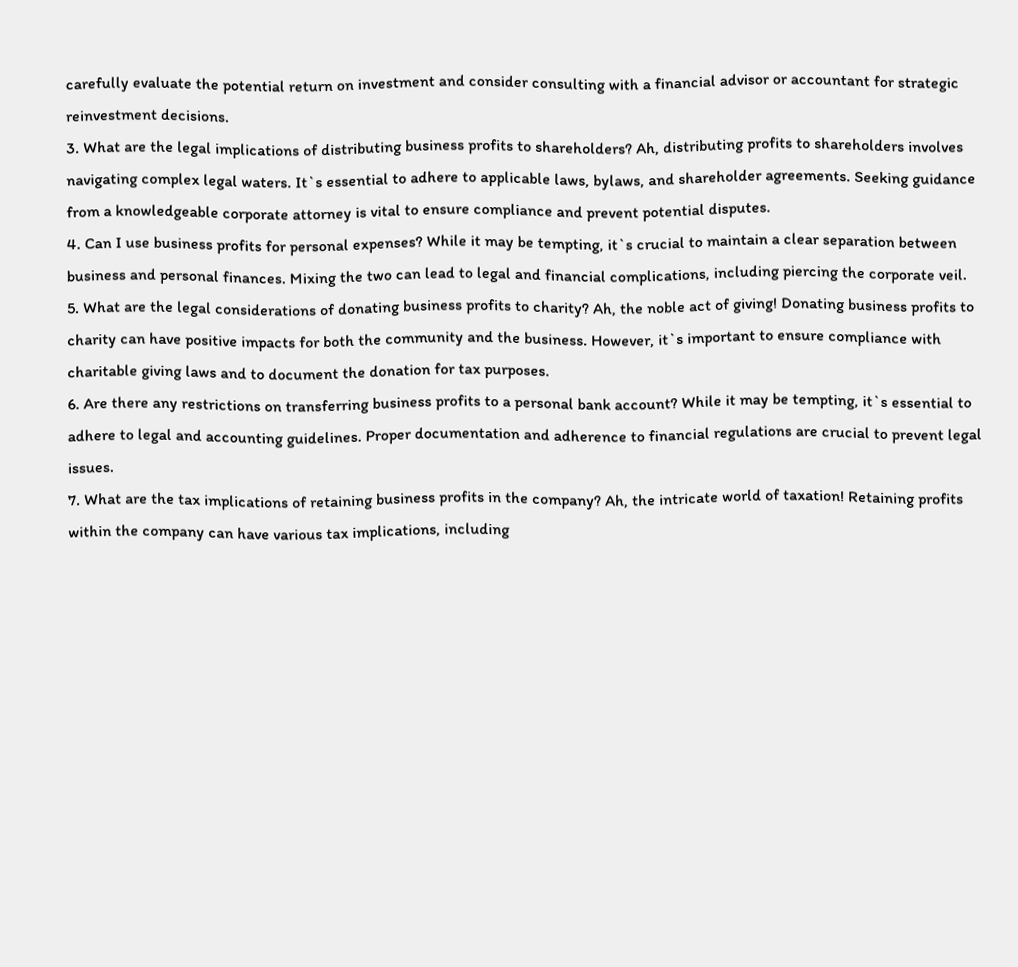carefully evaluate the potential return on investment and consider consulting with a financial advisor or accountant for strategic reinvestment decisions.
3. What are the legal implications of distributing business profits to shareholders? Ah, distributing profits to shareholders involves navigating complex legal waters. It`s essential to adhere to applicable laws, bylaws, and shareholder agreements. Seeking guidance from a knowledgeable corporate attorney is vital to ensure compliance and prevent potential disputes.
4. Can I use business profits for personal expenses? While it may be tempting, it`s crucial to maintain a clear separation between business and personal finances. Mixing the two can lead to legal and financial complications, including piercing the corporate veil.
5. What are the legal considerations of donating business profits to charity? Ah, the noble act of giving! Donating business profits to charity can have positive impacts for both the community and the business. However, it`s important to ensure compliance with charitable giving laws and to document the donation for tax purposes.
6. Are there any restrictions on transferring business profits to a personal bank account? While it may be tempting, it`s essential to adhere to legal and accounting guidelines. Proper documentation and adherence to financial regulations are crucial to prevent legal issues.
7. What are the tax implications of retaining business profits in the company? Ah, the intricate world of taxation! Retaining profits within the company can have various tax implications, including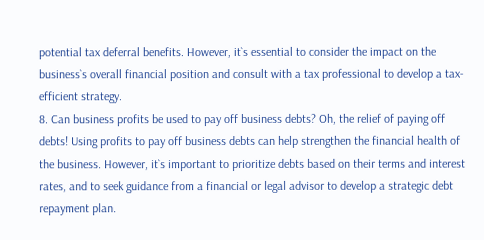potential tax deferral benefits. However, it`s essential to consider the impact on the business`s overall financial position and consult with a tax professional to develop a tax-efficient strategy.
8. Can business profits be used to pay off business debts? Oh, the relief of paying off debts! Using profits to pay off business debts can help strengthen the financial health of the business. However, it`s important to prioritize debts based on their terms and interest rates, and to seek guidance from a financial or legal advisor to develop a strategic debt repayment plan.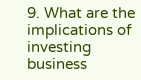9. What are the implications of investing business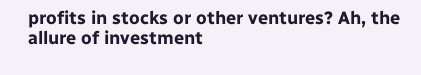profits in stocks or other ventures? Ah, the allure of investment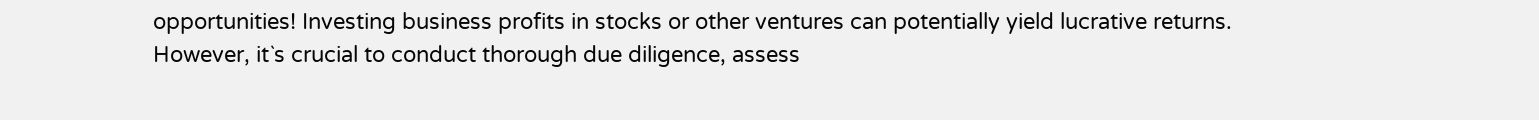opportunities! Investing business profits in stocks or other ventures can potentially yield lucrative returns. However, it`s crucial to conduct thorough due diligence, assess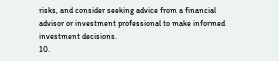risks, and consider seeking advice from a financial advisor or investment professional to make informed investment decisions.
10.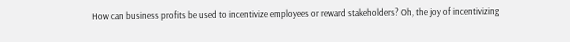How can business profits be used to incentivize employees or reward stakeholders? Oh, the joy of incentivizing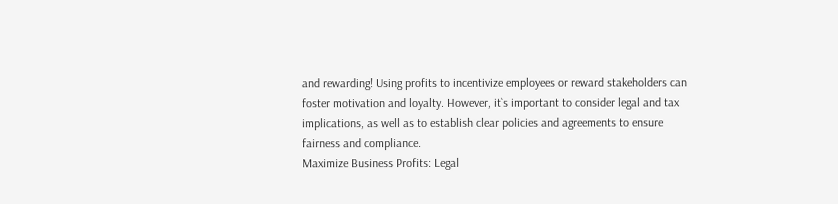and rewarding! Using profits to incentivize employees or reward stakeholders can foster motivation and loyalty. However, it`s important to consider legal and tax implications, as well as to establish clear policies and agreements to ensure fairness and compliance.
Maximize Business Profits: Legal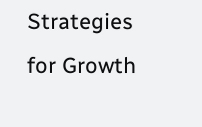Strategies for Growth